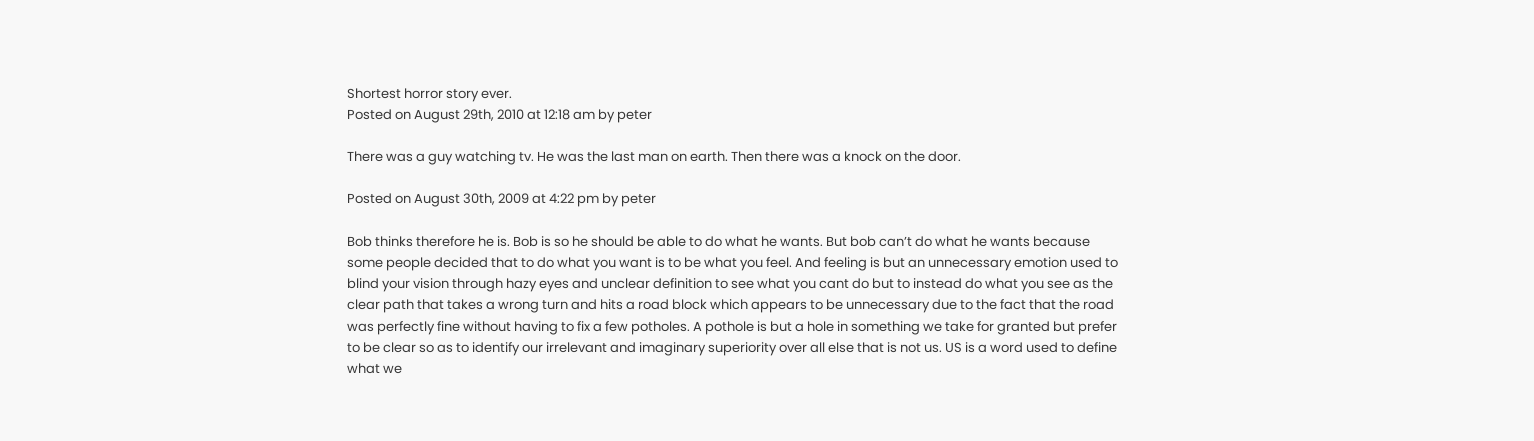Shortest horror story ever.
Posted on August 29th, 2010 at 12:18 am by peter

There was a guy watching tv. He was the last man on earth. Then there was a knock on the door.

Posted on August 30th, 2009 at 4:22 pm by peter

Bob thinks therefore he is. Bob is so he should be able to do what he wants. But bob can’t do what he wants because some people decided that to do what you want is to be what you feel. And feeling is but an unnecessary emotion used to blind your vision through hazy eyes and unclear definition to see what you cant do but to instead do what you see as the clear path that takes a wrong turn and hits a road block which appears to be unnecessary due to the fact that the road was perfectly fine without having to fix a few potholes. A pothole is but a hole in something we take for granted but prefer to be clear so as to identify our irrelevant and imaginary superiority over all else that is not us. US is a word used to define what we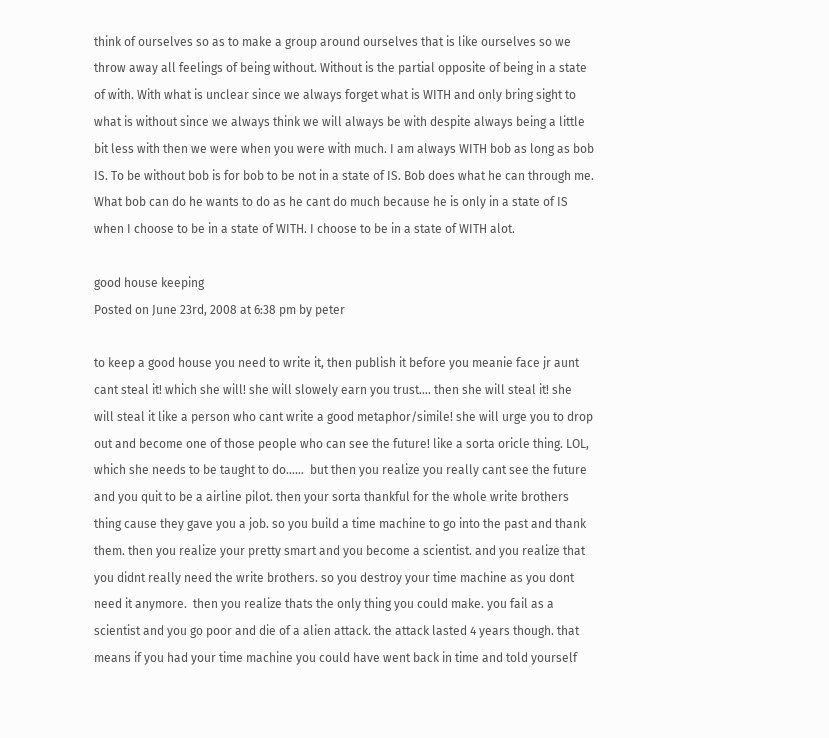think of ourselves so as to make a group around ourselves that is like ourselves so we throw away all feelings of being without. Without is the partial opposite of being in a state of with. With what is unclear since we always forget what is WITH and only bring sight to what is without since we always think we will always be with despite always being a little bit less with then we were when you were with much. I am always WITH bob as long as bob IS. To be without bob is for bob to be not in a state of IS. Bob does what he can through me. What bob can do he wants to do as he cant do much because he is only in a state of IS when I choose to be in a state of WITH. I choose to be in a state of WITH alot.

good house keeping
Posted on June 23rd, 2008 at 6:38 pm by peter

to keep a good house you need to write it, then publish it before you meanie face jr aunt cant steal it! which she will! she will slowely earn you trust…. then she will steal it! she will steal it like a person who cant write a good metaphor/simile! she will urge you to drop out and become one of those people who can see the future! like a sorta oricle thing. LOL, which she needs to be taught to do……  but then you realize you really cant see the future and you quit to be a airline pilot. then your sorta thankful for the whole write brothers thing cause they gave you a job. so you build a time machine to go into the past and thank them. then you realize your pretty smart and you become a scientist. and you realize that you didnt really need the write brothers. so you destroy your time machine as you dont need it anymore.  then you realize thats the only thing you could make. you fail as a scientist and you go poor and die of a alien attack. the attack lasted 4 years though. that means if you had your time machine you could have went back in time and told yourself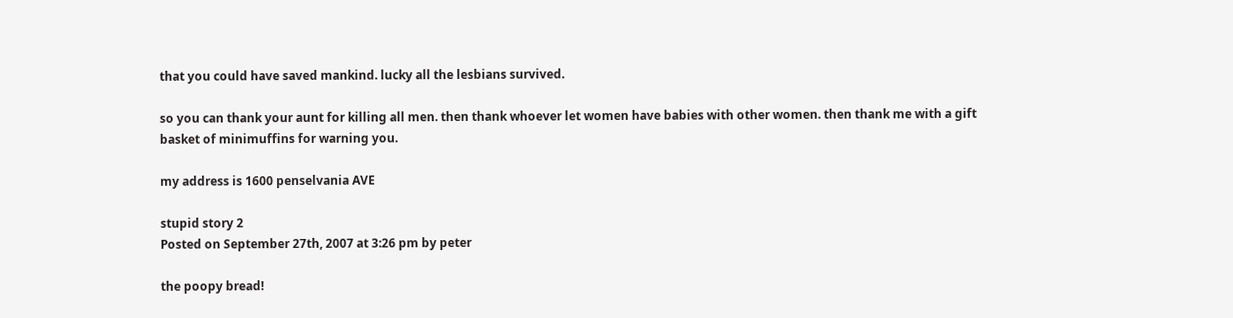that you could have saved mankind. lucky all the lesbians survived.

so you can thank your aunt for killing all men. then thank whoever let women have babies with other women. then thank me with a gift basket of minimuffins for warning you.

my address is 1600 penselvania AVE

stupid story 2
Posted on September 27th, 2007 at 3:26 pm by peter

the poopy bread!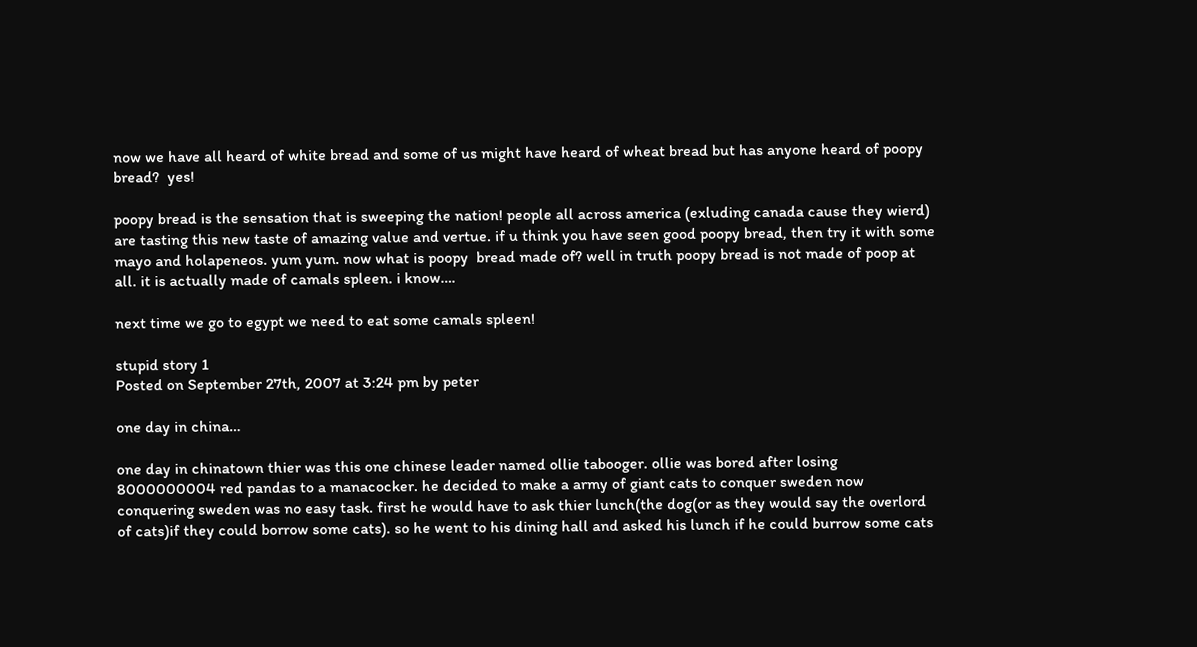now we have all heard of white bread and some of us might have heard of wheat bread but has anyone heard of poopy bread?  yes!

poopy bread is the sensation that is sweeping the nation! people all across america (exluding canada cause they wierd) are tasting this new taste of amazing value and vertue. if u think you have seen good poopy bread, then try it with some mayo and holapeneos. yum yum. now what is poopy  bread made of? well in truth poopy bread is not made of poop at all. it is actually made of camals spleen. i know….

next time we go to egypt we need to eat some camals spleen!

stupid story 1
Posted on September 27th, 2007 at 3:24 pm by peter

one day in china…

one day in chinatown thier was this one chinese leader named ollie tabooger. ollie was bored after losing 8000000004 red pandas to a manacocker. he decided to make a army of giant cats to conquer sweden now conquering sweden was no easy task. first he would have to ask thier lunch(the dog(or as they would say the overlord of cats)if they could borrow some cats). so he went to his dining hall and asked his lunch if he could burrow some cats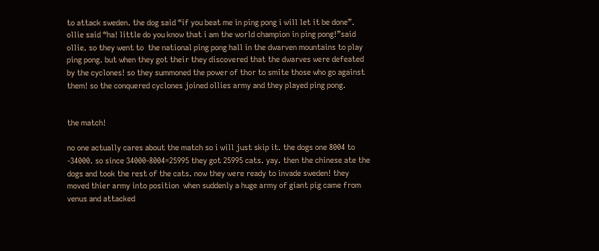to attack sweden. the dog said “if you beat me in ping pong i will let it be done”. ollie said “ha! little do you know that i am the world champion in ping pong!”said ollie. so they went to  the national ping pong hall in the dwarven mountains to play ping pong. but when they got their they discovered that the dwarves were defeated by the cyclones! so they summoned the power of thor to smite those who go against them! so the conquered cyclones joined ollies army and they played ping pong.


the match!

no one actually cares about the match so i will just skip it. the dogs one 8004 to -34000. so since 34000-8004=25995 they got 25995 cats. yay. then the chinese ate the dogs and took the rest of the cats. now they were ready to invade sweden! they moved thier army into position  when suddenly a huge army of giant pig came from venus and attacked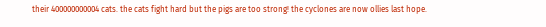their 400000000004 cats. the cats fight hard but the pigs are too strong! the cyclones are now ollies last hope.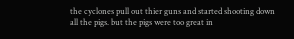the cyclones pull out thier guns and started shooting down all the pigs. but the pigs were too great in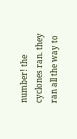number! the cyclones ran. they ran all the way to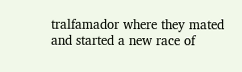tralfamador where they mated and started a new race of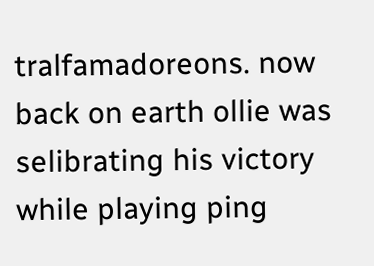tralfamadoreons. now back on earth ollie was selibrating his victory while playing ping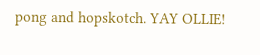pong and hopskotch. YAY OLLIE!